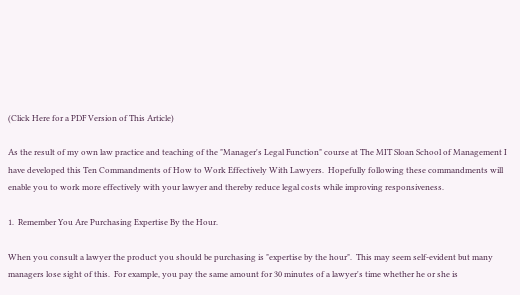(Click Here for a PDF Version of This Article)

As the result of my own law practice and teaching of the "Manager's Legal Function" course at The MIT Sloan School of Management I have developed this Ten Commandments of How to Work Effectively With Lawyers.  Hopefully following these commandments will enable you to work more effectively with your lawyer and thereby reduce legal costs while improving responsiveness.

1.  Remember You Are Purchasing Expertise By the Hour.

When you consult a lawyer the product you should be purchasing is "expertise by the hour".  This may seem self-evident but many managers lose sight of this.  For example, you pay the same amount for 30 minutes of a lawyer's time whether he or she is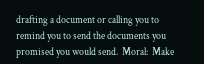drafting a document or calling you to remind you to send the documents you promised you would send.  Moral:  Make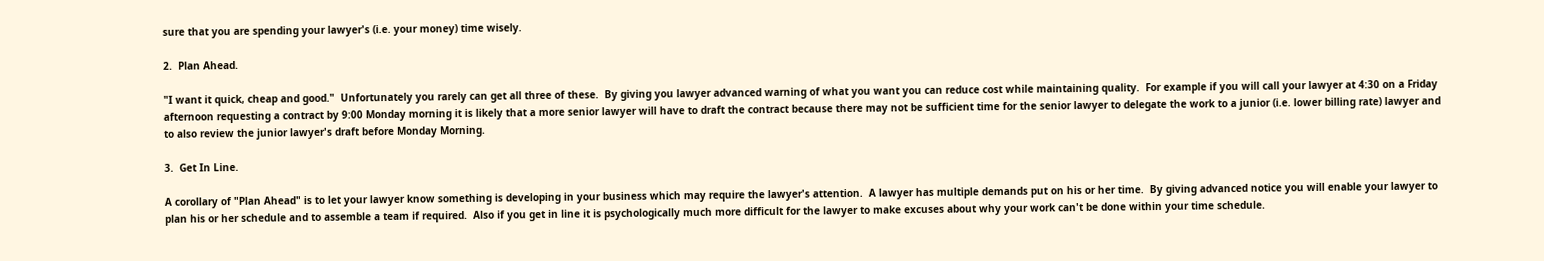sure that you are spending your lawyer's (i.e. your money) time wisely.

2.  Plan Ahead.

"I want it quick, cheap and good."  Unfortunately you rarely can get all three of these.  By giving you lawyer advanced warning of what you want you can reduce cost while maintaining quality.  For example if you will call your lawyer at 4:30 on a Friday afternoon requesting a contract by 9:00 Monday morning it is likely that a more senior lawyer will have to draft the contract because there may not be sufficient time for the senior lawyer to delegate the work to a junior (i.e. lower billing rate) lawyer and to also review the junior lawyer's draft before Monday Morning.

3.  Get In Line.

A corollary of "Plan Ahead" is to let your lawyer know something is developing in your business which may require the lawyer's attention.  A lawyer has multiple demands put on his or her time.  By giving advanced notice you will enable your lawyer to plan his or her schedule and to assemble a team if required.  Also if you get in line it is psychologically much more difficult for the lawyer to make excuses about why your work can't be done within your time schedule.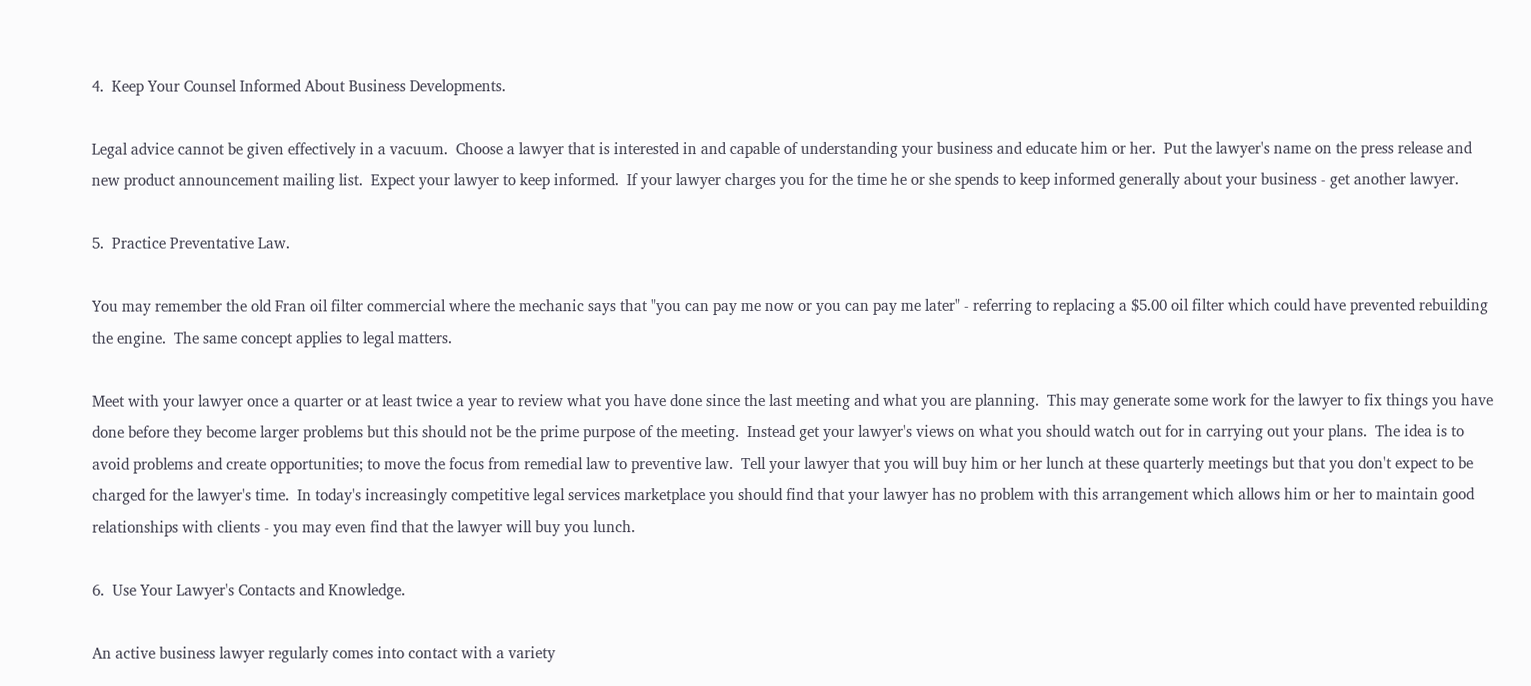4.  Keep Your Counsel Informed About Business Developments.

Legal advice cannot be given effectively in a vacuum.  Choose a lawyer that is interested in and capable of understanding your business and educate him or her.  Put the lawyer's name on the press release and new product announcement mailing list.  Expect your lawyer to keep informed.  If your lawyer charges you for the time he or she spends to keep informed generally about your business - get another lawyer.

5.  Practice Preventative Law.

You may remember the old Fran oil filter commercial where the mechanic says that "you can pay me now or you can pay me later" - referring to replacing a $5.00 oil filter which could have prevented rebuilding the engine.  The same concept applies to legal matters.

Meet with your lawyer once a quarter or at least twice a year to review what you have done since the last meeting and what you are planning.  This may generate some work for the lawyer to fix things you have done before they become larger problems but this should not be the prime purpose of the meeting.  Instead get your lawyer's views on what you should watch out for in carrying out your plans.  The idea is to avoid problems and create opportunities; to move the focus from remedial law to preventive law.  Tell your lawyer that you will buy him or her lunch at these quarterly meetings but that you don't expect to be charged for the lawyer's time.  In today's increasingly competitive legal services marketplace you should find that your lawyer has no problem with this arrangement which allows him or her to maintain good relationships with clients - you may even find that the lawyer will buy you lunch.

6.  Use Your Lawyer's Contacts and Knowledge.

An active business lawyer regularly comes into contact with a variety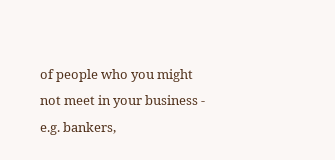of people who you might not meet in your business - e.g. bankers,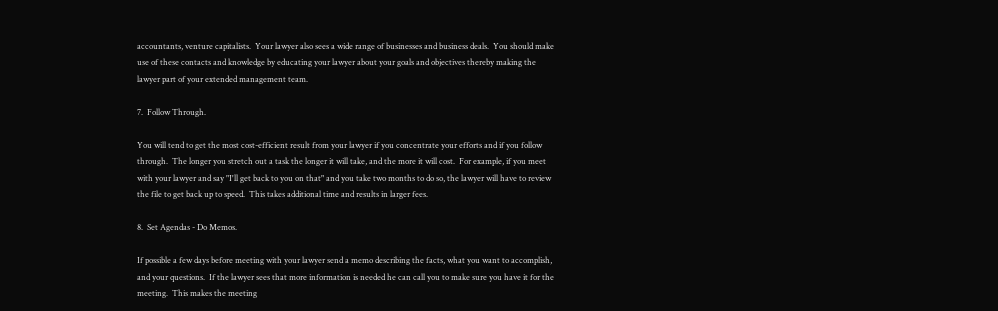accountants, venture capitalists.  Your lawyer also sees a wide range of businesses and business deals.  You should make use of these contacts and knowledge by educating your lawyer about your goals and objectives thereby making the lawyer part of your extended management team.

7.  Follow Through.

You will tend to get the most cost-efficient result from your lawyer if you concentrate your efforts and if you follow through.  The longer you stretch out a task the longer it will take, and the more it will cost.  For example, if you meet with your lawyer and say "I'll get back to you on that" and you take two months to do so, the lawyer will have to review the file to get back up to speed.  This takes additional time and results in larger fees.

8.  Set Agendas - Do Memos.

If possible a few days before meeting with your lawyer send a memo describing the facts, what you want to accomplish, and your questions.  If the lawyer sees that more information is needed he can call you to make sure you have it for the meeting.  This makes the meeting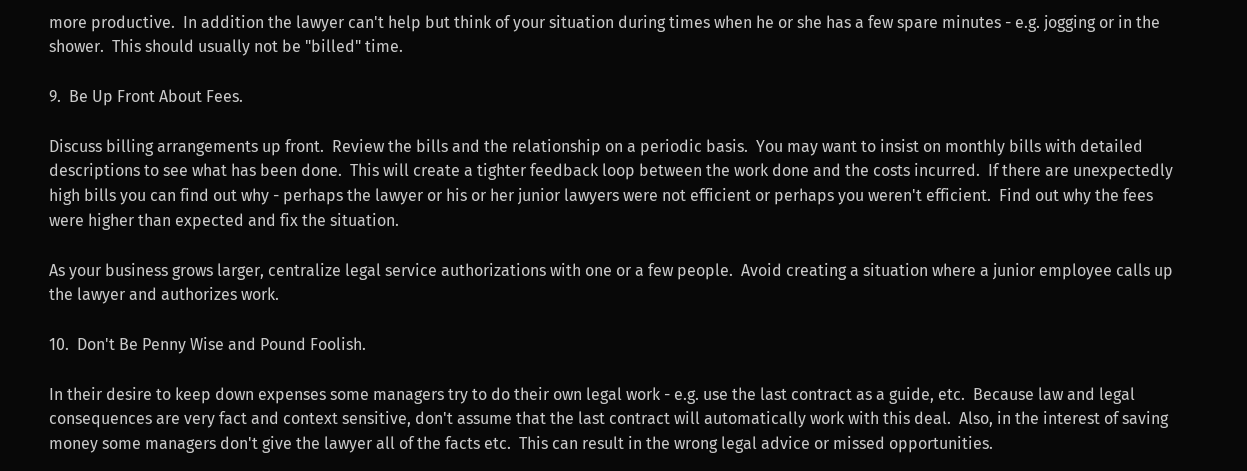more productive.  In addition the lawyer can't help but think of your situation during times when he or she has a few spare minutes - e.g. jogging or in the shower.  This should usually not be "billed" time.

9.  Be Up Front About Fees.

Discuss billing arrangements up front.  Review the bills and the relationship on a periodic basis.  You may want to insist on monthly bills with detailed descriptions to see what has been done.  This will create a tighter feedback loop between the work done and the costs incurred.  If there are unexpectedly high bills you can find out why - perhaps the lawyer or his or her junior lawyers were not efficient or perhaps you weren't efficient.  Find out why the fees were higher than expected and fix the situation.

As your business grows larger, centralize legal service authorizations with one or a few people.  Avoid creating a situation where a junior employee calls up the lawyer and authorizes work.

10.  Don't Be Penny Wise and Pound Foolish.

In their desire to keep down expenses some managers try to do their own legal work - e.g. use the last contract as a guide, etc.  Because law and legal consequences are very fact and context sensitive, don't assume that the last contract will automatically work with this deal.  Also, in the interest of saving money some managers don't give the lawyer all of the facts etc.  This can result in the wrong legal advice or missed opportunities.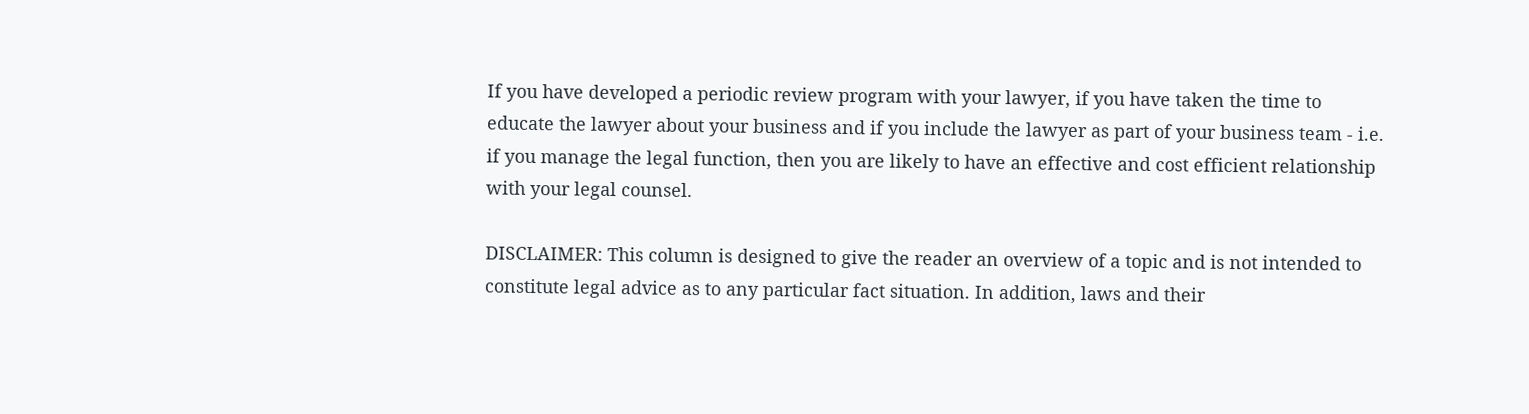If you have developed a periodic review program with your lawyer, if you have taken the time to educate the lawyer about your business and if you include the lawyer as part of your business team - i.e. if you manage the legal function, then you are likely to have an effective and cost efficient relationship with your legal counsel.

DISCLAIMER: This column is designed to give the reader an overview of a topic and is not intended to constitute legal advice as to any particular fact situation. In addition, laws and their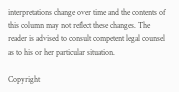interpretations change over time and the contents of this column may not reflect these changes. The reader is advised to consult competent legal counsel as to his or her particular situation.

Copyright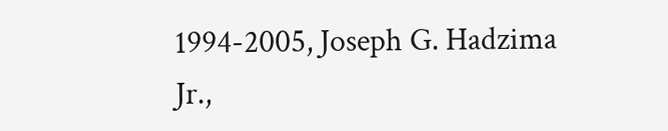1994-2005, Joseph G. Hadzima Jr.,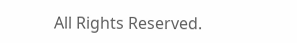All Rights Reserved.